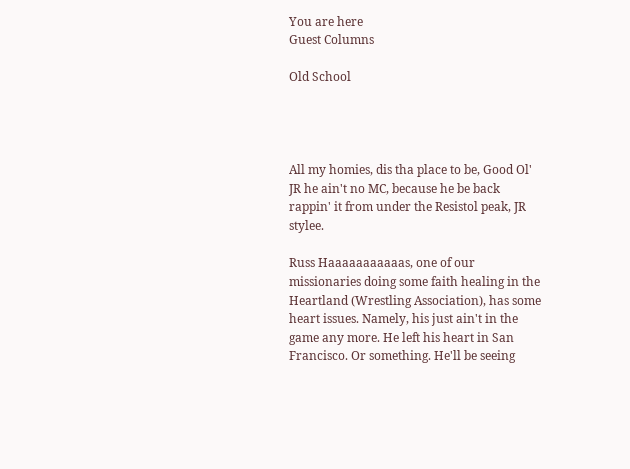You are here
Guest Columns

Old School




All my homies, dis tha place to be, Good Ol' JR he ain't no MC, because he be back rappin' it from under the Resistol peak, JR stylee.

Russ Haaaaaaaaaaas, one of our missionaries doing some faith healing in the Heartland (Wrestling Association), has some heart issues. Namely, his just ain't in the game any more. He left his heart in San Francisco. Or something. He'll be seeing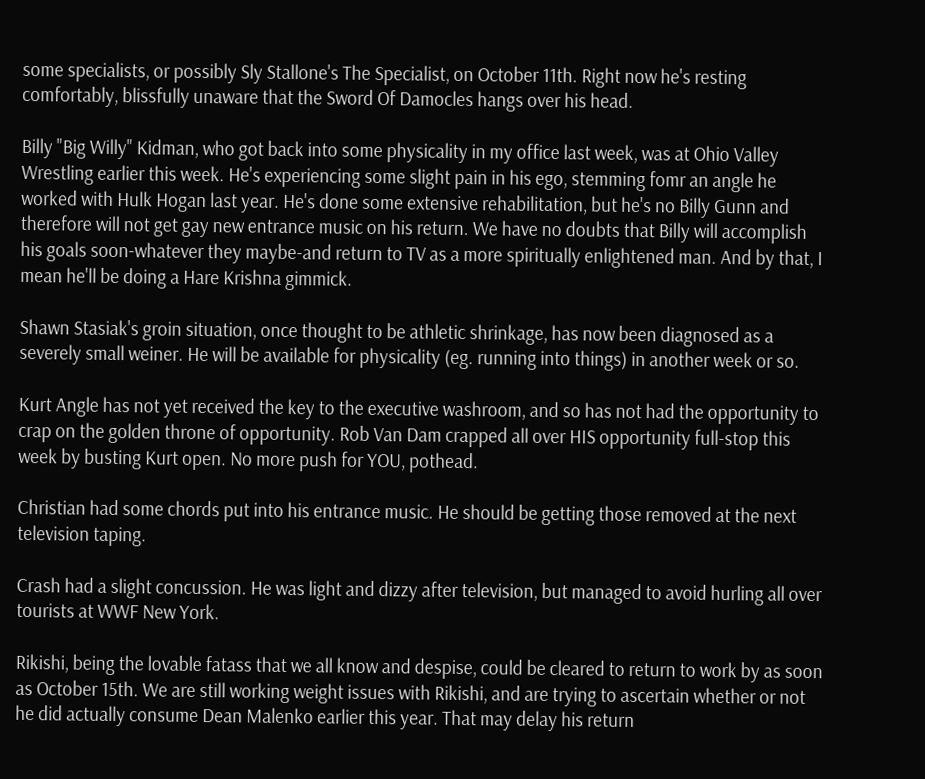some specialists, or possibly Sly Stallone's The Specialist, on October 11th. Right now he's resting comfortably, blissfully unaware that the Sword Of Damocles hangs over his head.

Billy "Big Willy" Kidman, who got back into some physicality in my office last week, was at Ohio Valley Wrestling earlier this week. He's experiencing some slight pain in his ego, stemming fomr an angle he worked with Hulk Hogan last year. He's done some extensive rehabilitation, but he's no Billy Gunn and therefore will not get gay new entrance music on his return. We have no doubts that Billy will accomplish his goals soon-whatever they maybe-and return to TV as a more spiritually enlightened man. And by that, I mean he'll be doing a Hare Krishna gimmick.

Shawn Stasiak's groin situation, once thought to be athletic shrinkage, has now been diagnosed as a severely small weiner. He will be available for physicality (eg. running into things) in another week or so.

Kurt Angle has not yet received the key to the executive washroom, and so has not had the opportunity to crap on the golden throne of opportunity. Rob Van Dam crapped all over HIS opportunity full-stop this week by busting Kurt open. No more push for YOU, pothead.

Christian had some chords put into his entrance music. He should be getting those removed at the next television taping.

Crash had a slight concussion. He was light and dizzy after television, but managed to avoid hurling all over tourists at WWF New York.

Rikishi, being the lovable fatass that we all know and despise, could be cleared to return to work by as soon as October 15th. We are still working weight issues with Rikishi, and are trying to ascertain whether or not he did actually consume Dean Malenko earlier this year. That may delay his return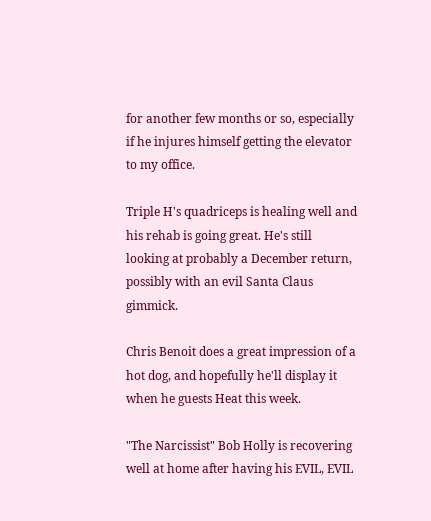for another few months or so, especially if he injures himself getting the elevator to my office.

Triple H's quadriceps is healing well and his rehab is going great. He's still looking at probably a December return, possibly with an evil Santa Claus gimmick.

Chris Benoit does a great impression of a hot dog, and hopefully he'll display it when he guests Heat this week.

"The Narcissist" Bob Holly is recovering well at home after having his EVIL, EVIL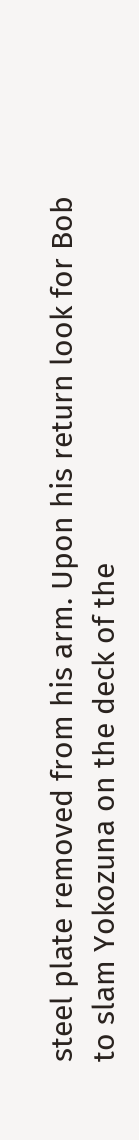steel plate removed from his arm. Upon his return look for Bob to slam Yokozuna on the deck of the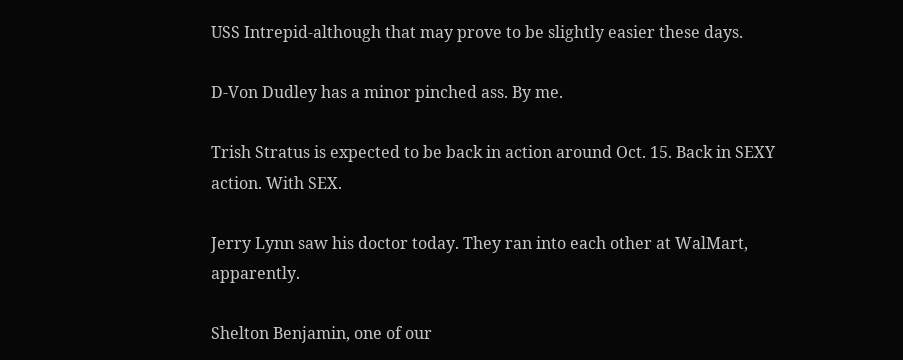USS Intrepid-although that may prove to be slightly easier these days.

D-Von Dudley has a minor pinched ass. By me.

Trish Stratus is expected to be back in action around Oct. 15. Back in SEXY action. With SEX.

Jerry Lynn saw his doctor today. They ran into each other at WalMart, apparently.

Shelton Benjamin, one of our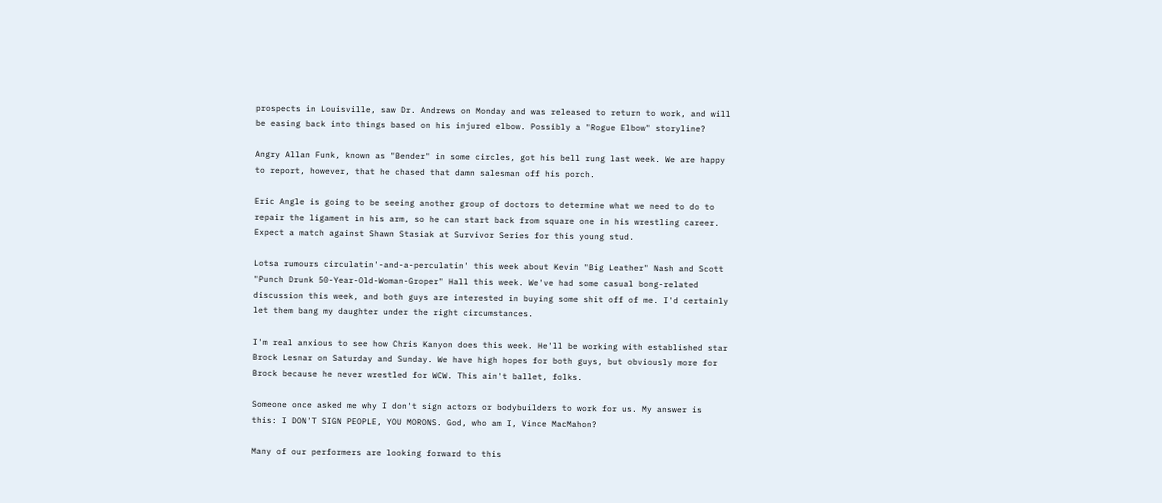prospects in Louisville, saw Dr. Andrews on Monday and was released to return to work, and will be easing back into things based on his injured elbow. Possibly a "Rogue Elbow" storyline?

Angry Allan Funk, known as "Bender" in some circles, got his bell rung last week. We are happy to report, however, that he chased that damn salesman off his porch.

Eric Angle is going to be seeing another group of doctors to determine what we need to do to repair the ligament in his arm, so he can start back from square one in his wrestling career. Expect a match against Shawn Stasiak at Survivor Series for this young stud.

Lotsa rumours circulatin'-and-a-perculatin' this week about Kevin "Big Leather" Nash and Scott "Punch Drunk 50-Year-Old-Woman-Groper" Hall this week. We've had some casual bong-related discussion this week, and both guys are interested in buying some shit off of me. I'd certainly let them bang my daughter under the right circumstances.

I'm real anxious to see how Chris Kanyon does this week. He'll be working with established star Brock Lesnar on Saturday and Sunday. We have high hopes for both guys, but obviously more for Brock because he never wrestled for WCW. This ain't ballet, folks.

Someone once asked me why I don't sign actors or bodybuilders to work for us. My answer is this: I DON'T SIGN PEOPLE, YOU MORONS. God, who am I, Vince MacMahon?

Many of our performers are looking forward to this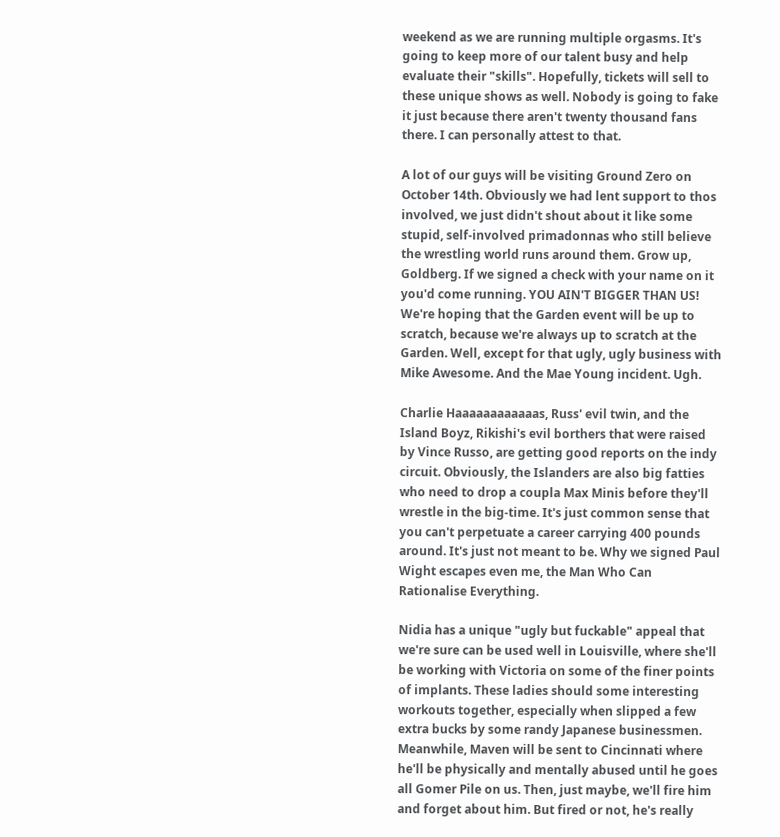weekend as we are running multiple orgasms. It's going to keep more of our talent busy and help evaluate their "skills". Hopefully, tickets will sell to these unique shows as well. Nobody is going to fake it just because there aren't twenty thousand fans there. I can personally attest to that.

A lot of our guys will be visiting Ground Zero on October 14th. Obviously we had lent support to thos involved, we just didn't shout about it like some stupid, self-involved primadonnas who still believe the wrestling world runs around them. Grow up, Goldberg. If we signed a check with your name on it you'd come running. YOU AIN'T BIGGER THAN US! We're hoping that the Garden event will be up to scratch, because we're always up to scratch at the Garden. Well, except for that ugly, ugly business with Mike Awesome. And the Mae Young incident. Ugh.

Charlie Haaaaaaaaaaaas, Russ' evil twin, and the Island Boyz, Rikishi's evil borthers that were raised by Vince Russo, are getting good reports on the indy circuit. Obviously, the Islanders are also big fatties who need to drop a coupla Max Minis before they'll wrestle in the big-time. It's just common sense that you can't perpetuate a career carrying 400 pounds around. It's just not meant to be. Why we signed Paul Wight escapes even me, the Man Who Can Rationalise Everything.

Nidia has a unique "ugly but fuckable" appeal that we're sure can be used well in Louisville, where she'll be working with Victoria on some of the finer points of implants. These ladies should some interesting workouts together, especially when slipped a few extra bucks by some randy Japanese businessmen. Meanwhile, Maven will be sent to Cincinnati where he'll be physically and mentally abused until he goes all Gomer Pile on us. Then, just maybe, we'll fire him and forget about him. But fired or not, he's really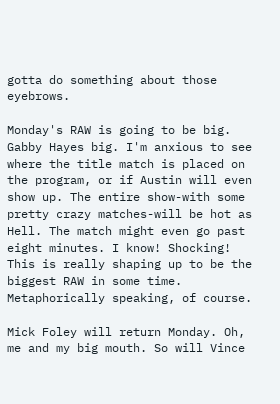gotta do something about those eyebrows.

Monday's RAW is going to be big. Gabby Hayes big. I'm anxious to see where the title match is placed on the program, or if Austin will even show up. The entire show-with some pretty crazy matches-will be hot as Hell. The match might even go past eight minutes. I know! Shocking! This is really shaping up to be the biggest RAW in some time. Metaphorically speaking, of course.

Mick Foley will return Monday. Oh, me and my big mouth. So will Vince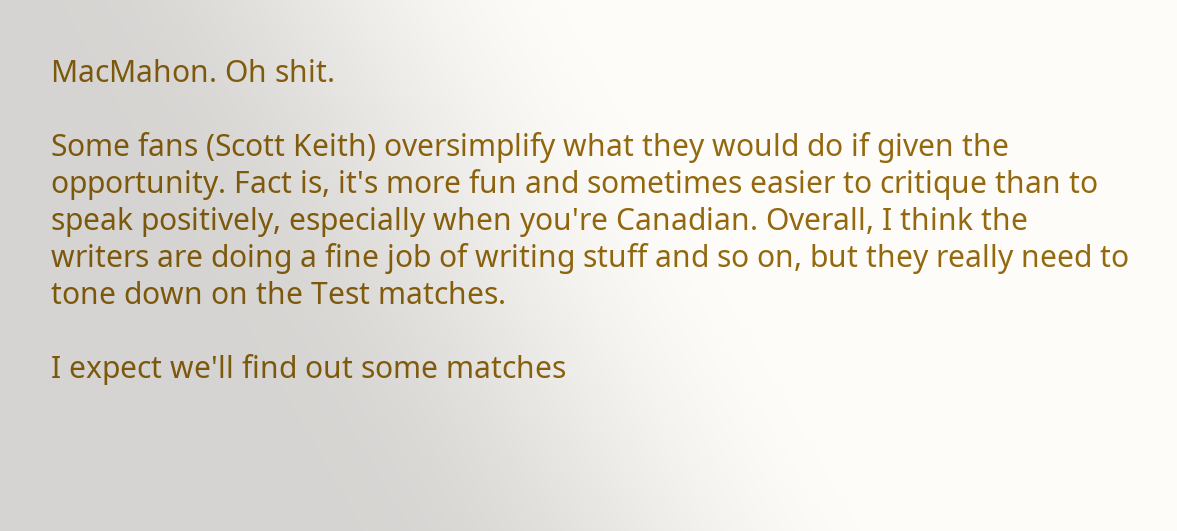MacMahon. Oh shit.

Some fans (Scott Keith) oversimplify what they would do if given the opportunity. Fact is, it's more fun and sometimes easier to critique than to speak positively, especially when you're Canadian. Overall, I think the writers are doing a fine job of writing stuff and so on, but they really need to tone down on the Test matches.

I expect we'll find out some matches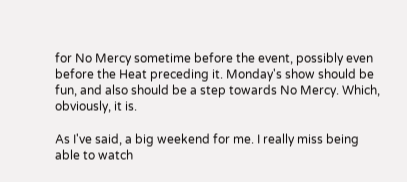for No Mercy sometime before the event, possibly even before the Heat preceding it. Monday's show should be fun, and also should be a step towards No Mercy. Which, obviously, it is.

As I've said, a big weekend for me. I really miss being able to watch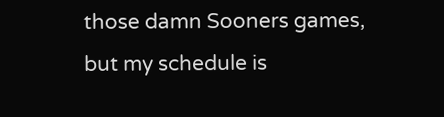those damn Sooners games, but my schedule is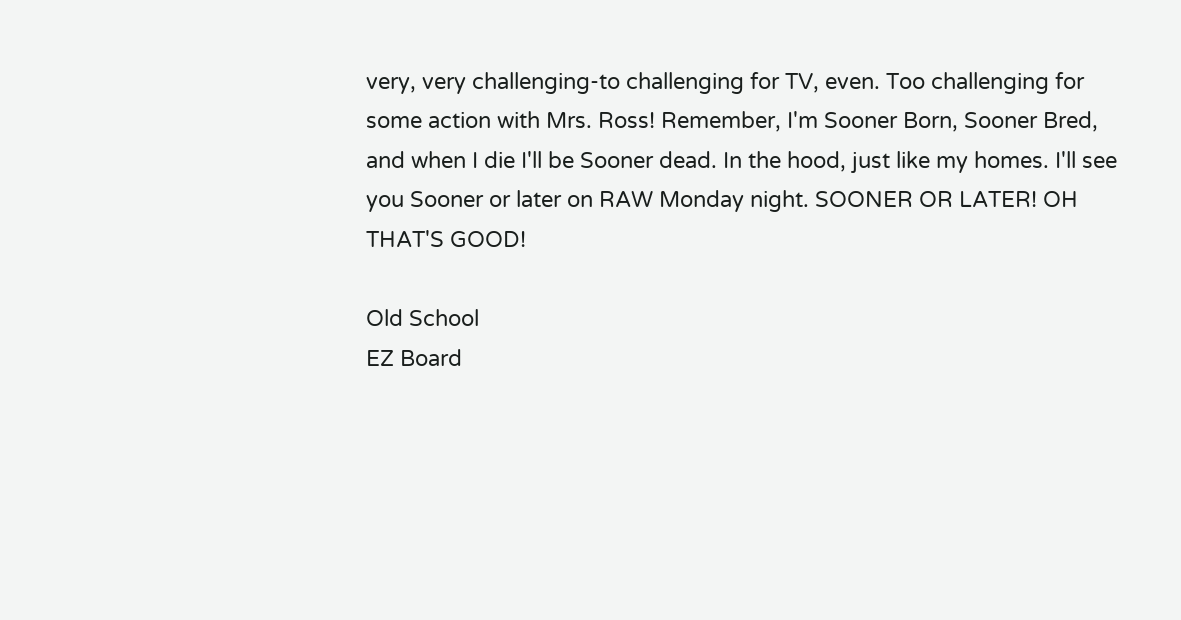very, very challenging-to challenging for TV, even. Too challenging for some action with Mrs. Ross! Remember, I'm Sooner Born, Sooner Bred, and when I die I'll be Sooner dead. In the hood, just like my homes. I'll see you Sooner or later on RAW Monday night. SOONER OR LATER! OH THAT'S GOOD!

Old School
EZ Board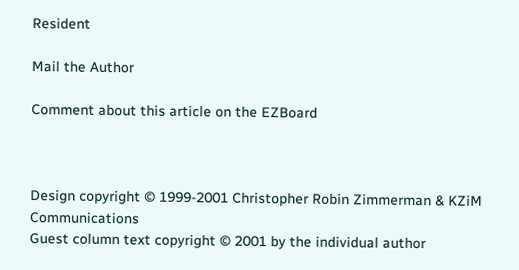Resident

Mail the Author

Comment about this article on the EZBoard



Design copyright © 1999-2001 Christopher Robin Zimmerman & KZiM Communications
Guest column text copyright © 2001 by the individual author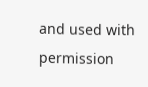and used with permission